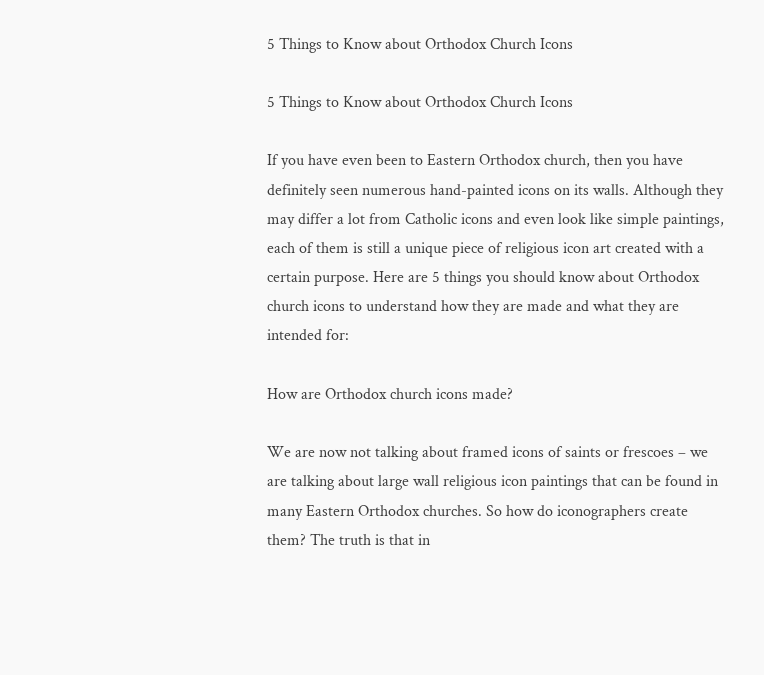5 Things to Know about Orthodox Church Icons

5 Things to Know about Orthodox Church Icons

If you have even been to Eastern Orthodox church, then you have definitely seen numerous hand-painted icons on its walls. Although they may differ a lot from Catholic icons and even look like simple paintings, each of them is still a unique piece of religious icon art created with a certain purpose. Here are 5 things you should know about Orthodox church icons to understand how they are made and what they are intended for:

How are Orthodox church icons made?

We are now not talking about framed icons of saints or frescoes – we are talking about large wall religious icon paintings that can be found in many Eastern Orthodox churches. So how do iconographers create them? The truth is that in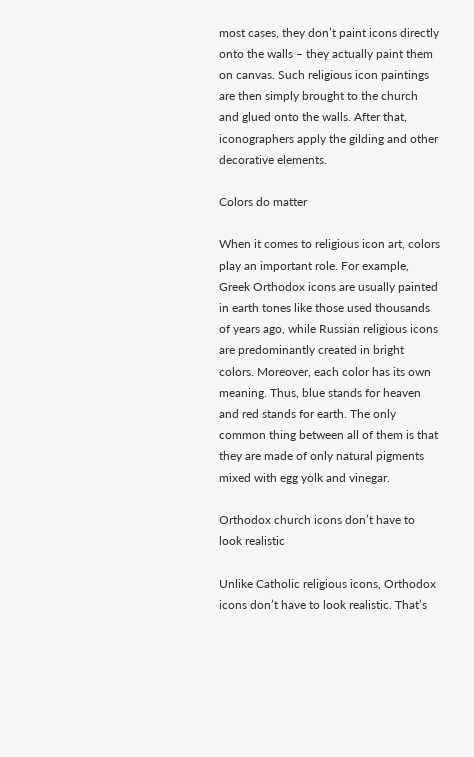most cases, they don’t paint icons directly onto the walls – they actually paint them on canvas. Such religious icon paintings are then simply brought to the church and glued onto the walls. After that, iconographers apply the gilding and other decorative elements.

Colors do matter

When it comes to religious icon art, colors play an important role. For example, Greek Orthodox icons are usually painted in earth tones like those used thousands of years ago, while Russian religious icons are predominantly created in bright colors. Moreover, each color has its own meaning. Thus, blue stands for heaven and red stands for earth. The only common thing between all of them is that they are made of only natural pigments mixed with egg yolk and vinegar.

Orthodox church icons don’t have to look realistic

Unlike Catholic religious icons, Orthodox icons don’t have to look realistic. That’s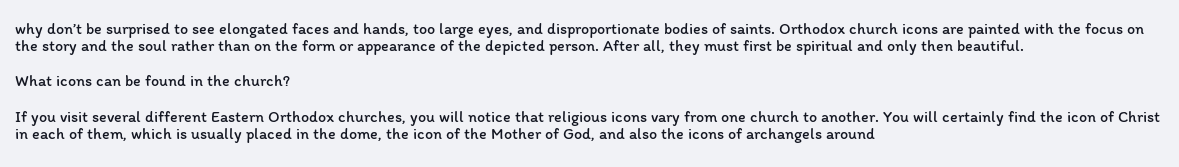why don’t be surprised to see elongated faces and hands, too large eyes, and disproportionate bodies of saints. Orthodox church icons are painted with the focus on the story and the soul rather than on the form or appearance of the depicted person. After all, they must first be spiritual and only then beautiful.

What icons can be found in the church?

If you visit several different Eastern Orthodox churches, you will notice that religious icons vary from one church to another. You will certainly find the icon of Christ in each of them, which is usually placed in the dome, the icon of the Mother of God, and also the icons of archangels around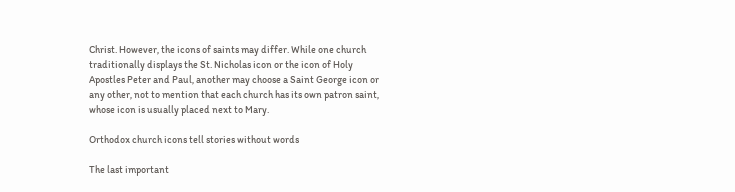Christ. However, the icons of saints may differ. While one church traditionally displays the St. Nicholas icon or the icon of Holy Apostles Peter and Paul, another may choose a Saint George icon or any other, not to mention that each church has its own patron saint, whose icon is usually placed next to Mary.

Orthodox church icons tell stories without words

The last important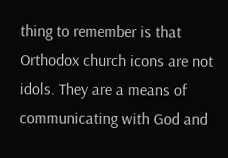thing to remember is that Orthodox church icons are not idols. They are a means of communicating with God and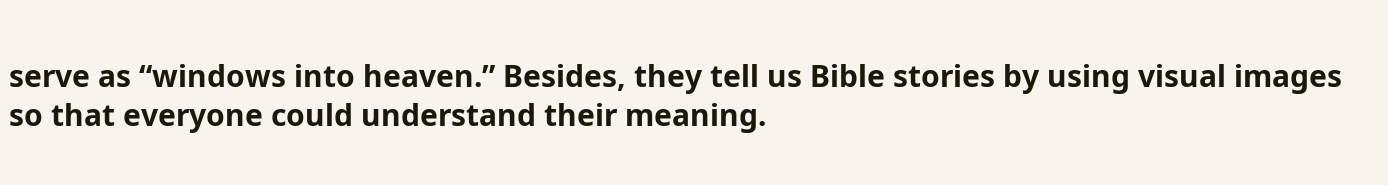serve as “windows into heaven.” Besides, they tell us Bible stories by using visual images so that everyone could understand their meaning.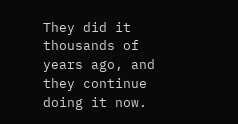They did it thousands of years ago, and they continue doing it now.